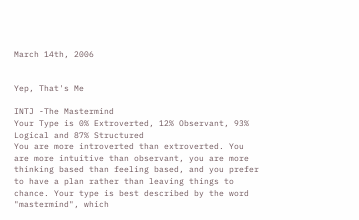March 14th, 2006


Yep, That's Me

INTJ -The Mastermind
Your Type is 0% Extroverted, 12% Observant, 93% Logical and 87% Structured
You are more introverted than extroverted. You are more intuitive than observant, you are more thinking based than feeling based, and you prefer to have a plan rather than leaving things to chance. Your type is best described by the word "mastermind", which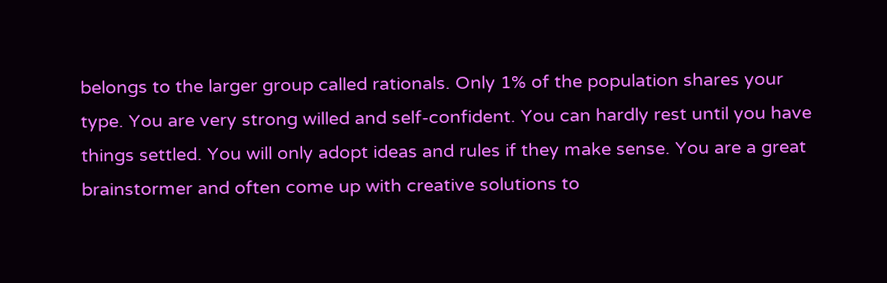belongs to the larger group called rationals. Only 1% of the population shares your type. You are very strong willed and self-confident. You can hardly rest until you have things settled. You will only adopt ideas and rules if they make sense. You are a great brainstormer and often come up with creative solutions to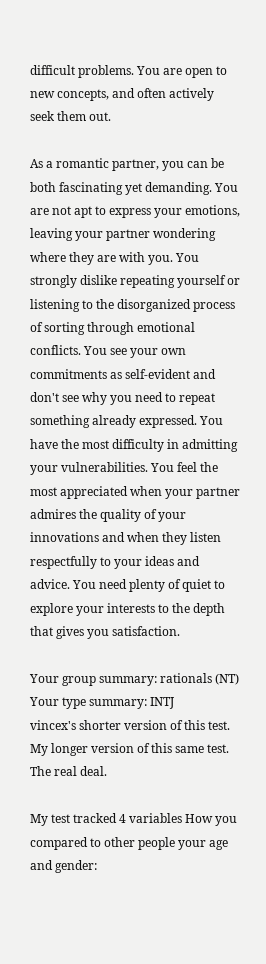difficult problems. You are open to new concepts, and often actively seek them out.

As a romantic partner, you can be both fascinating yet demanding. You are not apt to express your emotions, leaving your partner wondering where they are with you. You strongly dislike repeating yourself or listening to the disorganized process of sorting through emotional conflicts. You see your own commitments as self-evident and don't see why you need to repeat something already expressed. You have the most difficulty in admitting your vulnerabilities. You feel the most appreciated when your partner admires the quality of your innovations and when they listen respectfully to your ideas and advice. You need plenty of quiet to explore your interests to the depth that gives you satisfaction.

Your group summary: rationals (NT)
Your type summary: INTJ
vincex's shorter version of this test.
My longer version of this same test. The real deal.

My test tracked 4 variables How you compared to other people your age and gender: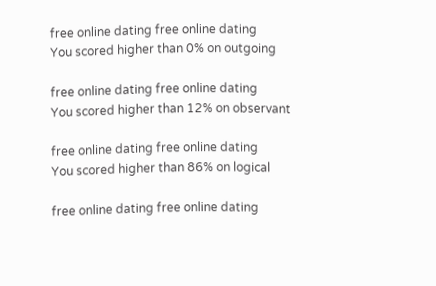free online dating free online dating
You scored higher than 0% on outgoing

free online dating free online dating
You scored higher than 12% on observant

free online dating free online dating
You scored higher than 86% on logical

free online dating free online dating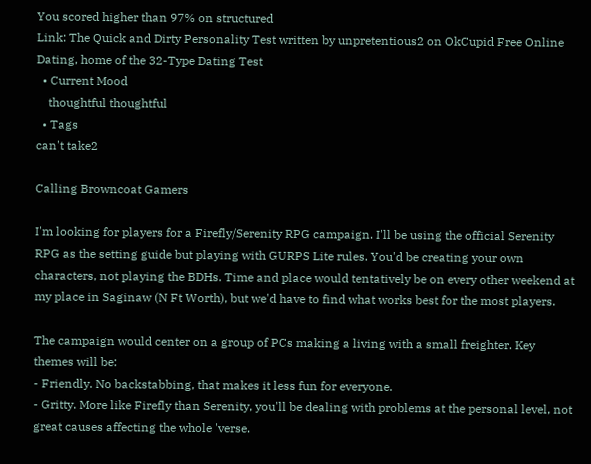You scored higher than 97% on structured
Link: The Quick and Dirty Personality Test written by unpretentious2 on OkCupid Free Online Dating, home of the 32-Type Dating Test
  • Current Mood
    thoughtful thoughtful
  • Tags
can't take2

Calling Browncoat Gamers

I'm looking for players for a Firefly/Serenity RPG campaign. I'll be using the official Serenity RPG as the setting guide but playing with GURPS Lite rules. You'd be creating your own characters, not playing the BDHs. Time and place would tentatively be on every other weekend at my place in Saginaw (N Ft Worth), but we'd have to find what works best for the most players.

The campaign would center on a group of PCs making a living with a small freighter. Key themes will be:
- Friendly. No backstabbing, that makes it less fun for everyone.
- Gritty. More like Firefly than Serenity, you'll be dealing with problems at the personal level, not great causes affecting the whole 'verse.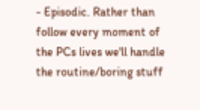- Episodic. Rather than follow every moment of the PCs lives we'll handle the routine/boring stuff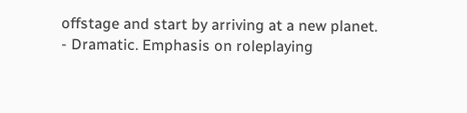offstage and start by arriving at a new planet.
- Dramatic. Emphasis on roleplaying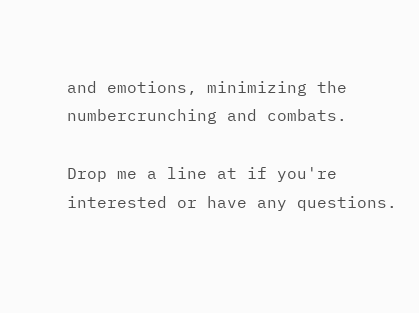and emotions, minimizing the numbercrunching and combats.

Drop me a line at if you're interested or have any questions.